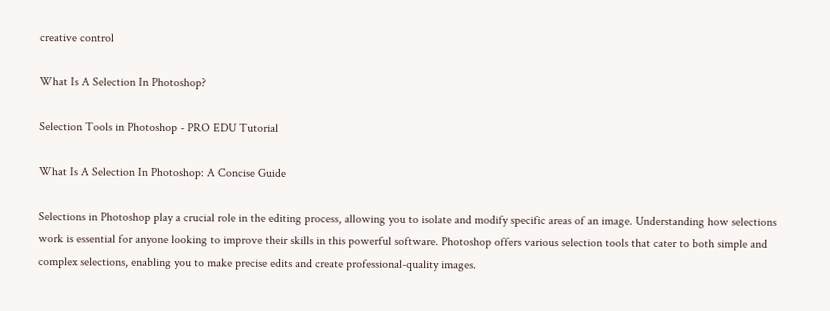creative control

What Is A Selection In Photoshop?

Selection Tools in Photoshop - PRO EDU Tutorial

What Is A Selection In Photoshop: A Concise Guide

Selections in Photoshop play a crucial role in the editing process, allowing you to isolate and modify specific areas of an image. Understanding how selections work is essential for anyone looking to improve their skills in this powerful software. Photoshop offers various selection tools that cater to both simple and complex selections, enabling you to make precise edits and create professional-quality images.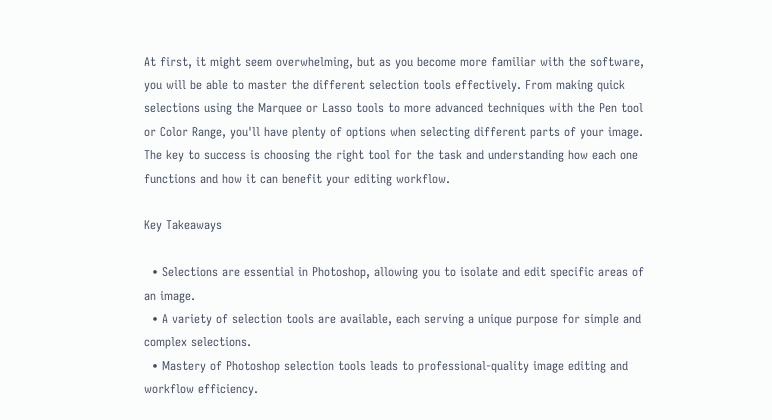At first, it might seem overwhelming, but as you become more familiar with the software, you will be able to master the different selection tools effectively. From making quick selections using the Marquee or Lasso tools to more advanced techniques with the Pen tool or Color Range, you'll have plenty of options when selecting different parts of your image. The key to success is choosing the right tool for the task and understanding how each one functions and how it can benefit your editing workflow.

Key Takeaways

  • Selections are essential in Photoshop, allowing you to isolate and edit specific areas of an image.
  • A variety of selection tools are available, each serving a unique purpose for simple and complex selections.
  • Mastery of Photoshop selection tools leads to professional-quality image editing and workflow efficiency.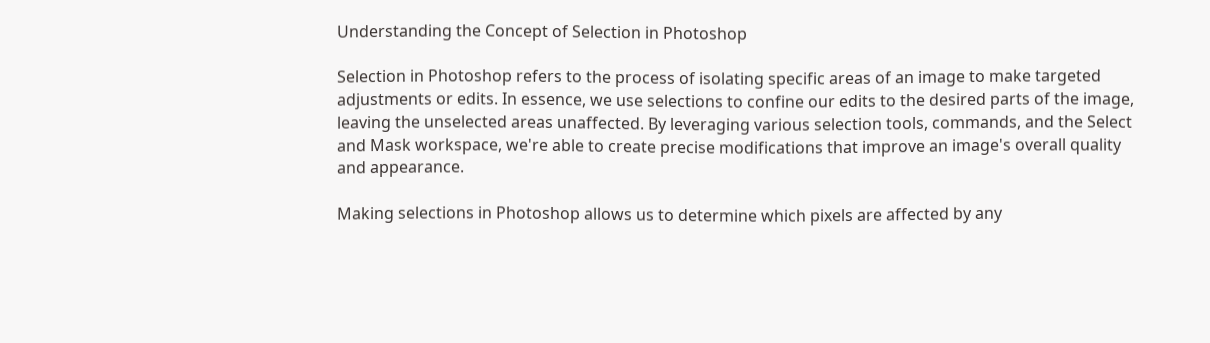Understanding the Concept of Selection in Photoshop

Selection in Photoshop refers to the process of isolating specific areas of an image to make targeted adjustments or edits. In essence, we use selections to confine our edits to the desired parts of the image, leaving the unselected areas unaffected. By leveraging various selection tools, commands, and the Select and Mask workspace, we're able to create precise modifications that improve an image's overall quality and appearance.

Making selections in Photoshop allows us to determine which pixels are affected by any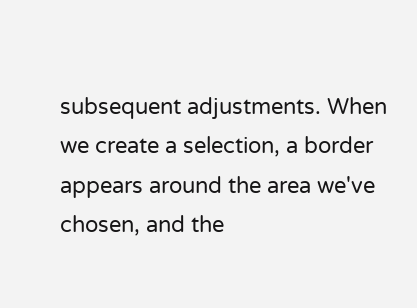subsequent adjustments. When we create a selection, a border appears around the area we've chosen, and the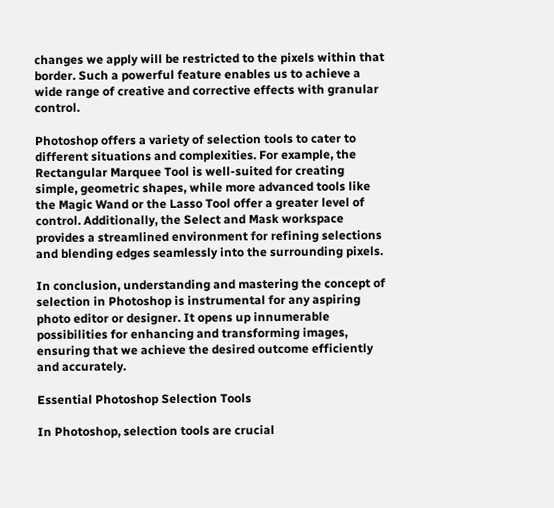changes we apply will be restricted to the pixels within that border. Such a powerful feature enables us to achieve a wide range of creative and corrective effects with granular control.

Photoshop offers a variety of selection tools to cater to different situations and complexities. For example, the Rectangular Marquee Tool is well-suited for creating simple, geometric shapes, while more advanced tools like the Magic Wand or the Lasso Tool offer a greater level of control. Additionally, the Select and Mask workspace provides a streamlined environment for refining selections and blending edges seamlessly into the surrounding pixels.

In conclusion, understanding and mastering the concept of selection in Photoshop is instrumental for any aspiring photo editor or designer. It opens up innumerable possibilities for enhancing and transforming images, ensuring that we achieve the desired outcome efficiently and accurately.

Essential Photoshop Selection Tools

In Photoshop, selection tools are crucial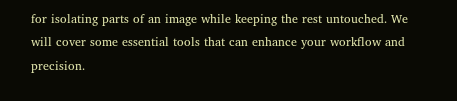for isolating parts of an image while keeping the rest untouched. We will cover some essential tools that can enhance your workflow and precision.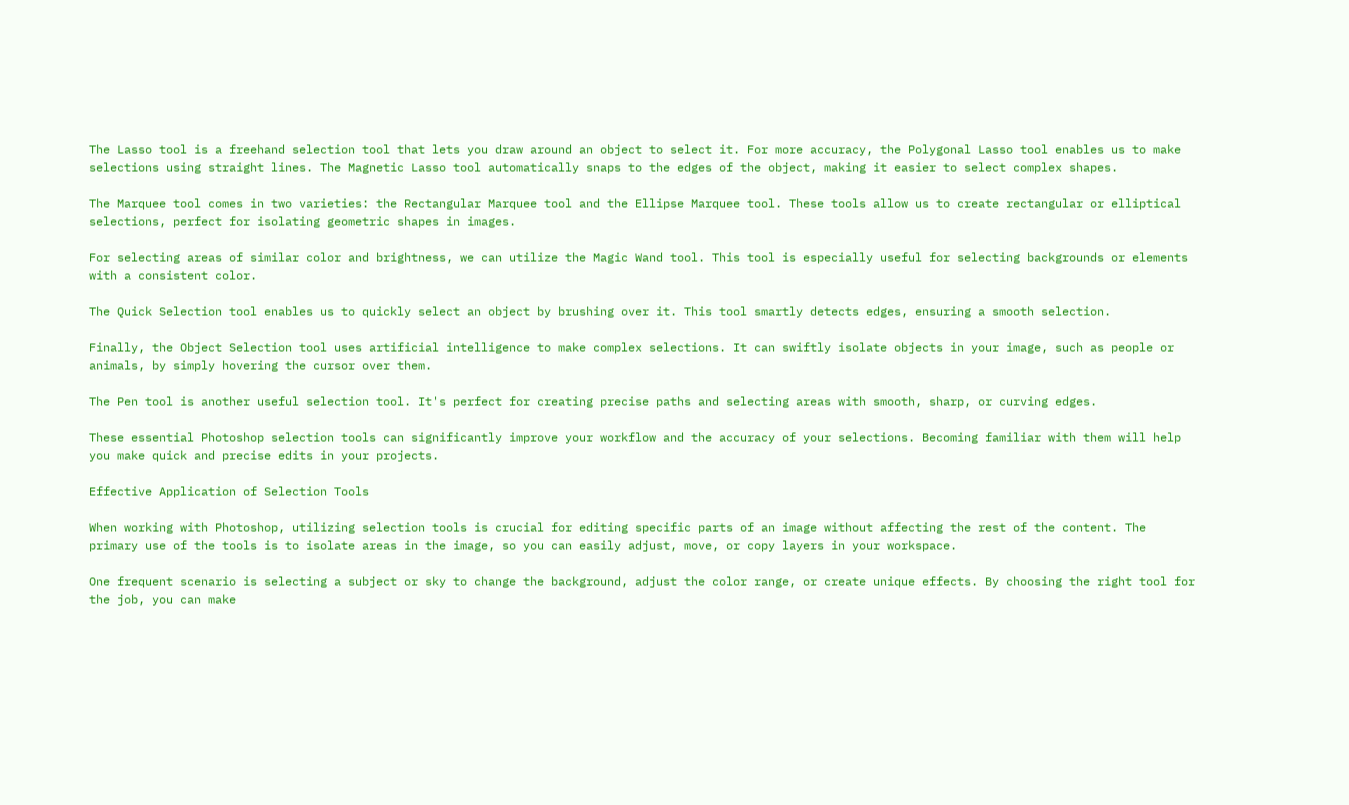The Lasso tool is a freehand selection tool that lets you draw around an object to select it. For more accuracy, the Polygonal Lasso tool enables us to make selections using straight lines. The Magnetic Lasso tool automatically snaps to the edges of the object, making it easier to select complex shapes.

The Marquee tool comes in two varieties: the Rectangular Marquee tool and the Ellipse Marquee tool. These tools allow us to create rectangular or elliptical selections, perfect for isolating geometric shapes in images.

For selecting areas of similar color and brightness, we can utilize the Magic Wand tool. This tool is especially useful for selecting backgrounds or elements with a consistent color.

The Quick Selection tool enables us to quickly select an object by brushing over it. This tool smartly detects edges, ensuring a smooth selection.

Finally, the Object Selection tool uses artificial intelligence to make complex selections. It can swiftly isolate objects in your image, such as people or animals, by simply hovering the cursor over them.

The Pen tool is another useful selection tool. It's perfect for creating precise paths and selecting areas with smooth, sharp, or curving edges.

These essential Photoshop selection tools can significantly improve your workflow and the accuracy of your selections. Becoming familiar with them will help you make quick and precise edits in your projects.

Effective Application of Selection Tools

When working with Photoshop, utilizing selection tools is crucial for editing specific parts of an image without affecting the rest of the content. The primary use of the tools is to isolate areas in the image, so you can easily adjust, move, or copy layers in your workspace.

One frequent scenario is selecting a subject or sky to change the background, adjust the color range, or create unique effects. By choosing the right tool for the job, you can make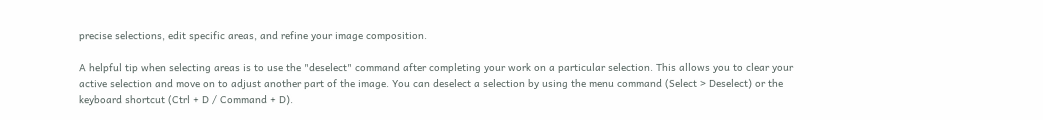precise selections, edit specific areas, and refine your image composition.

A helpful tip when selecting areas is to use the "deselect" command after completing your work on a particular selection. This allows you to clear your active selection and move on to adjust another part of the image. You can deselect a selection by using the menu command (Select > Deselect) or the keyboard shortcut (Ctrl + D / Command + D).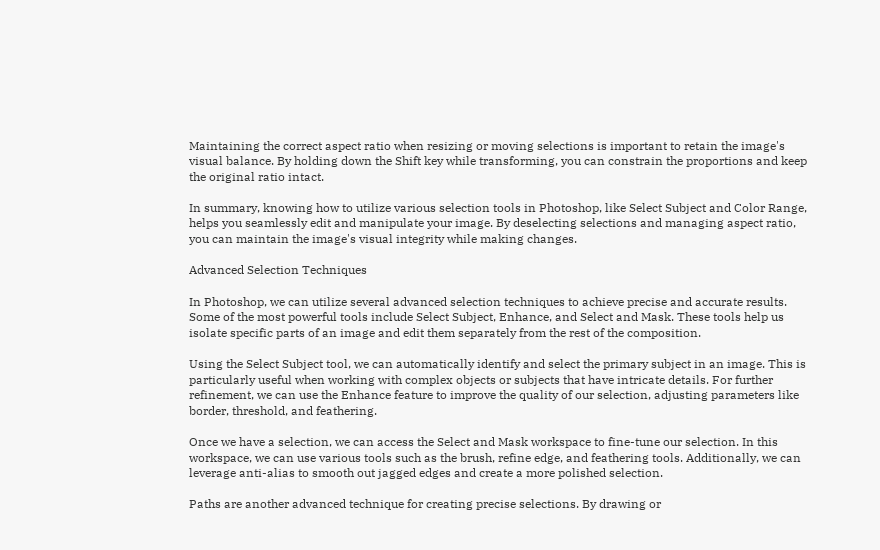Maintaining the correct aspect ratio when resizing or moving selections is important to retain the image's visual balance. By holding down the Shift key while transforming, you can constrain the proportions and keep the original ratio intact.

In summary, knowing how to utilize various selection tools in Photoshop, like Select Subject and Color Range, helps you seamlessly edit and manipulate your image. By deselecting selections and managing aspect ratio, you can maintain the image's visual integrity while making changes.

Advanced Selection Techniques

In Photoshop, we can utilize several advanced selection techniques to achieve precise and accurate results. Some of the most powerful tools include Select Subject, Enhance, and Select and Mask. These tools help us isolate specific parts of an image and edit them separately from the rest of the composition.

Using the Select Subject tool, we can automatically identify and select the primary subject in an image. This is particularly useful when working with complex objects or subjects that have intricate details. For further refinement, we can use the Enhance feature to improve the quality of our selection, adjusting parameters like border, threshold, and feathering.

Once we have a selection, we can access the Select and Mask workspace to fine-tune our selection. In this workspace, we can use various tools such as the brush, refine edge, and feathering tools. Additionally, we can leverage anti-alias to smooth out jagged edges and create a more polished selection.

Paths are another advanced technique for creating precise selections. By drawing or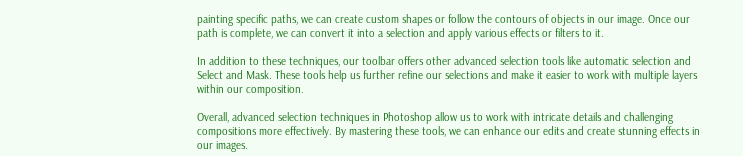painting specific paths, we can create custom shapes or follow the contours of objects in our image. Once our path is complete, we can convert it into a selection and apply various effects or filters to it.

In addition to these techniques, our toolbar offers other advanced selection tools like automatic selection and Select and Mask. These tools help us further refine our selections and make it easier to work with multiple layers within our composition.

Overall, advanced selection techniques in Photoshop allow us to work with intricate details and challenging compositions more effectively. By mastering these tools, we can enhance our edits and create stunning effects in our images.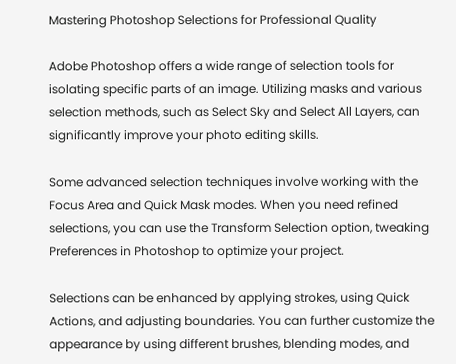Mastering Photoshop Selections for Professional Quality

Adobe Photoshop offers a wide range of selection tools for isolating specific parts of an image. Utilizing masks and various selection methods, such as Select Sky and Select All Layers, can significantly improve your photo editing skills.

Some advanced selection techniques involve working with the Focus Area and Quick Mask modes. When you need refined selections, you can use the Transform Selection option, tweaking Preferences in Photoshop to optimize your project.

Selections can be enhanced by applying strokes, using Quick Actions, and adjusting boundaries. You can further customize the appearance by using different brushes, blending modes, and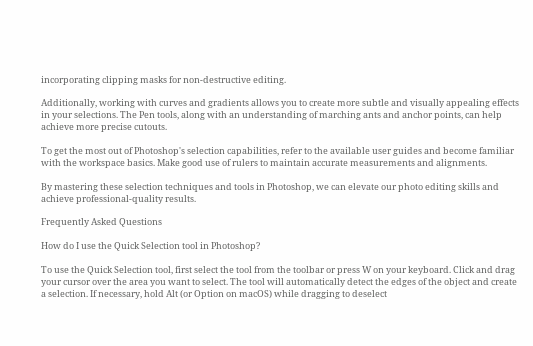incorporating clipping masks for non-destructive editing.

Additionally, working with curves and gradients allows you to create more subtle and visually appealing effects in your selections. The Pen tools, along with an understanding of marching ants and anchor points, can help achieve more precise cutouts.

To get the most out of Photoshop's selection capabilities, refer to the available user guides and become familiar with the workspace basics. Make good use of rulers to maintain accurate measurements and alignments.

By mastering these selection techniques and tools in Photoshop, we can elevate our photo editing skills and achieve professional-quality results.

Frequently Asked Questions

How do I use the Quick Selection tool in Photoshop?

To use the Quick Selection tool, first select the tool from the toolbar or press W on your keyboard. Click and drag your cursor over the area you want to select. The tool will automatically detect the edges of the object and create a selection. If necessary, hold Alt (or Option on macOS) while dragging to deselect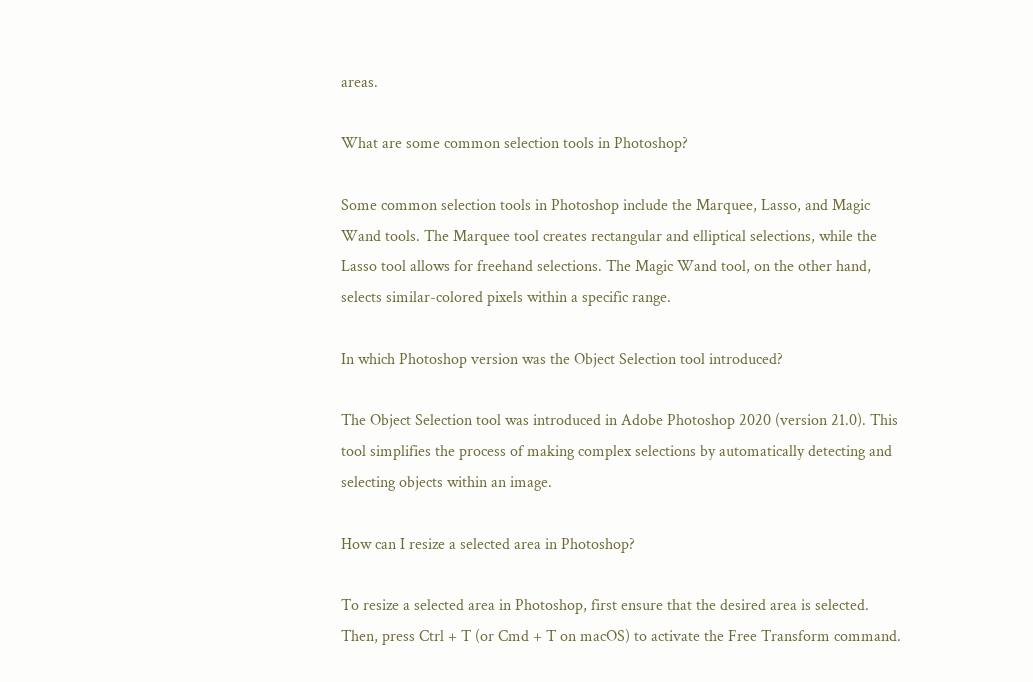areas.

What are some common selection tools in Photoshop?

Some common selection tools in Photoshop include the Marquee, Lasso, and Magic Wand tools. The Marquee tool creates rectangular and elliptical selections, while the Lasso tool allows for freehand selections. The Magic Wand tool, on the other hand, selects similar-colored pixels within a specific range.

In which Photoshop version was the Object Selection tool introduced?

The Object Selection tool was introduced in Adobe Photoshop 2020 (version 21.0). This tool simplifies the process of making complex selections by automatically detecting and selecting objects within an image.

How can I resize a selected area in Photoshop?

To resize a selected area in Photoshop, first ensure that the desired area is selected. Then, press Ctrl + T (or Cmd + T on macOS) to activate the Free Transform command.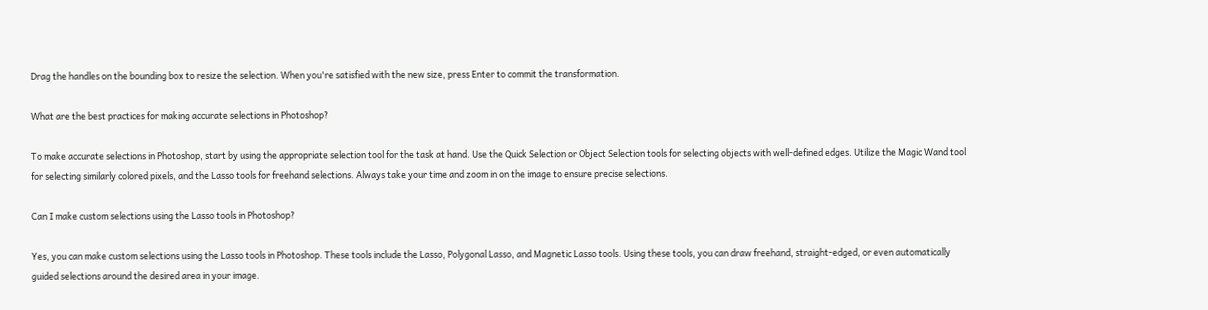Drag the handles on the bounding box to resize the selection. When you're satisfied with the new size, press Enter to commit the transformation.

What are the best practices for making accurate selections in Photoshop?

To make accurate selections in Photoshop, start by using the appropriate selection tool for the task at hand. Use the Quick Selection or Object Selection tools for selecting objects with well-defined edges. Utilize the Magic Wand tool for selecting similarly colored pixels, and the Lasso tools for freehand selections. Always take your time and zoom in on the image to ensure precise selections.

Can I make custom selections using the Lasso tools in Photoshop?

Yes, you can make custom selections using the Lasso tools in Photoshop. These tools include the Lasso, Polygonal Lasso, and Magnetic Lasso tools. Using these tools, you can draw freehand, straight-edged, or even automatically guided selections around the desired area in your image.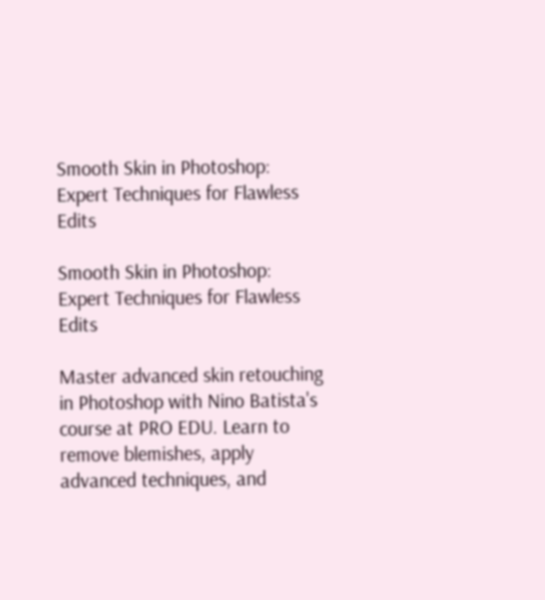Smooth Skin in Photoshop: Expert Techniques for Flawless Edits

Smooth Skin in Photoshop: Expert Techniques for Flawless Edits

Master advanced skin retouching in Photoshop with Nino Batista's course at PRO EDU. Learn to remove blemishes, apply advanced techniques, and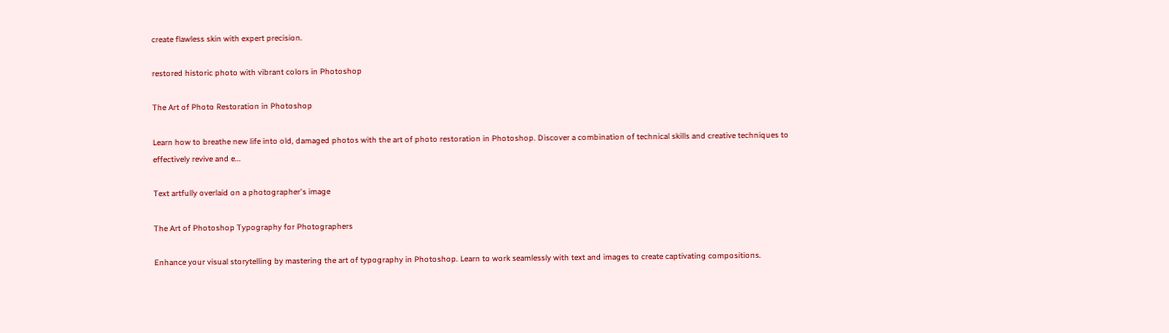create flawless skin with expert precision.

restored historic photo with vibrant colors in Photoshop

The Art of Photo Restoration in Photoshop

Learn how to breathe new life into old, damaged photos with the art of photo restoration in Photoshop. Discover a combination of technical skills and creative techniques to effectively revive and e...

Text artfully overlaid on a photographer's image

The Art of Photoshop Typography for Photographers

Enhance your visual storytelling by mastering the art of typography in Photoshop. Learn to work seamlessly with text and images to create captivating compositions.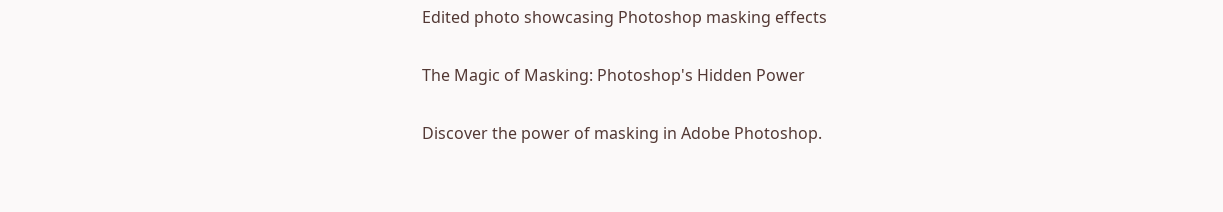Edited photo showcasing Photoshop masking effects

The Magic of Masking: Photoshop's Hidden Power

Discover the power of masking in Adobe Photoshop.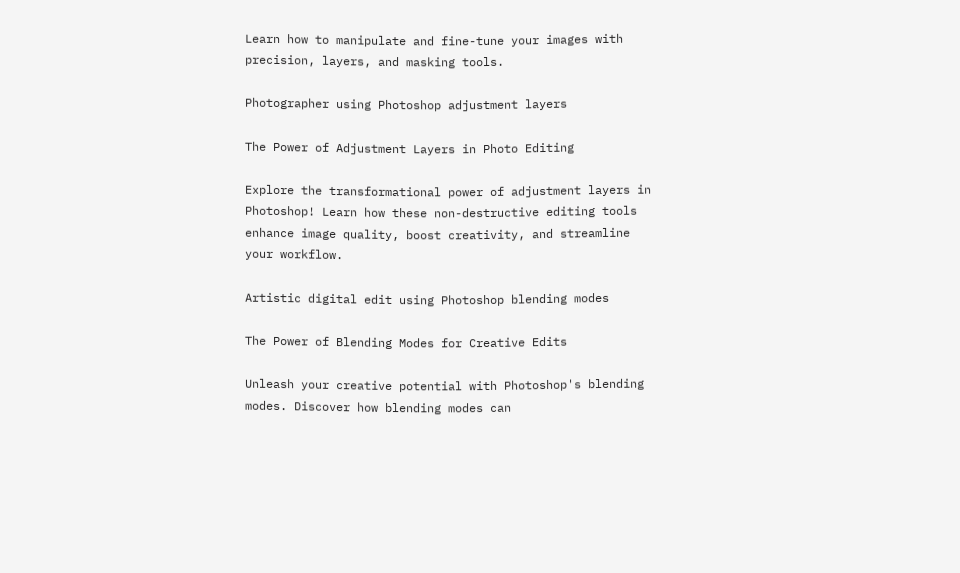Learn how to manipulate and fine-tune your images with precision, layers, and masking tools.

Photographer using Photoshop adjustment layers

The Power of Adjustment Layers in Photo Editing

Explore the transformational power of adjustment layers in Photoshop! Learn how these non-destructive editing tools enhance image quality, boost creativity, and streamline your workflow.

Artistic digital edit using Photoshop blending modes

The Power of Blending Modes for Creative Edits

Unleash your creative potential with Photoshop's blending modes. Discover how blending modes can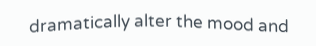dramatically alter the mood and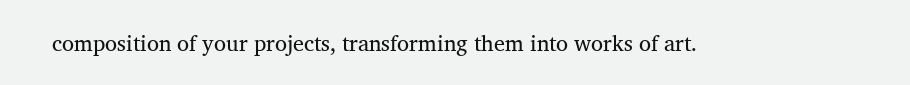composition of your projects, transforming them into works of art.